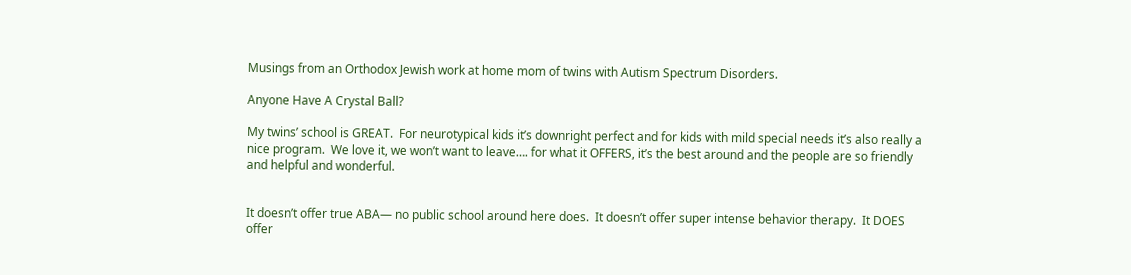Musings from an Orthodox Jewish work at home mom of twins with Autism Spectrum Disorders.

Anyone Have A Crystal Ball?

My twins’ school is GREAT.  For neurotypical kids it’s downright perfect and for kids with mild special needs it’s also really a nice program.  We love it, we won’t want to leave…. for what it OFFERS, it’s the best around and the people are so friendly and helpful and wonderful.


It doesn’t offer true ABA— no public school around here does.  It doesn’t offer super intense behavior therapy.  It DOES offer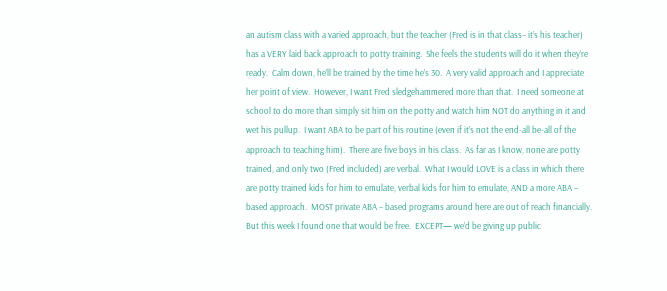an autism class with a varied approach, but the teacher (Fred is in that class– it’s his teacher) has a VERY laid back approach to potty training.  She feels the students will do it when they’re ready.  Calm down, he’ll be trained by the time he’s 30.  A very valid approach and I appreciate her point of view.  However, I want Fred sledgehammered more than that.  I need someone at school to do more than simply sit him on the potty and watch him NOT do anything in it and wet his pullup.  I want ABA to be part of his routine (even if it’s not the end-all be-all of the approach to teaching him).  There are five boys in his class.  As far as I know, none are potty trained, and only two (Fred included) are verbal.  What I would LOVE is a class in which there are potty trained kids for him to emulate, verbal kids for him to emulate, AND a more ABA – based approach.  MOST private ABA – based programs around here are out of reach financially.  But this week I found one that would be free.  EXCEPT— we’d be giving up public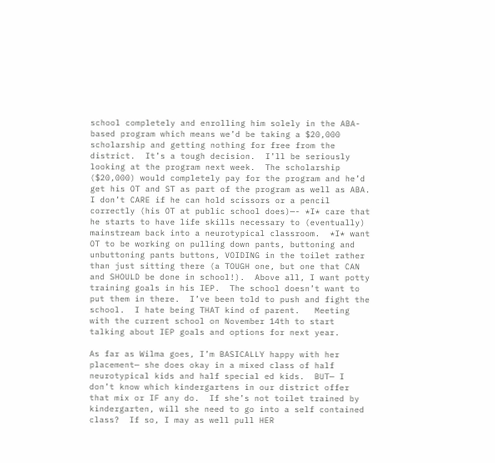school completely and enrolling him solely in the ABA-based program which means we’d be taking a $20,000 scholarship and getting nothing for free from the district.  It’s a tough decision.  I’ll be seriously looking at the program next week.  The scholarship ($20,000) would completely pay for the program and he’d get his OT and ST as part of the program as well as ABA.  I don’t CARE if he can hold scissors or a pencil correctly (his OT at public school does)—- *I* care that he starts to have life skills necessary to (eventually) mainstream back into a neurotypical classroom.  *I* want OT to be working on pulling down pants, buttoning and unbuttoning pants buttons, VOIDING in the toilet rather than just sitting there (a TOUGH one, but one that CAN and SHOULD be done in school!).  Above all, I want potty training goals in his IEP.  The school doesn’t want to put them in there.  I’ve been told to push and fight the school.  I hate being THAT kind of parent.   Meeting with the current school on November 14th to start talking about IEP goals and options for next year.

As far as Wilma goes, I’m BASICALLY happy with her placement— she does okay in a mixed class of half neurotypical kids and half special ed kids.  BUT— I don’t know which kindergartens in our district offer that mix or IF any do.  If she’s not toilet trained by kindergarten, will she need to go into a self contained class?  If so, I may as well pull HER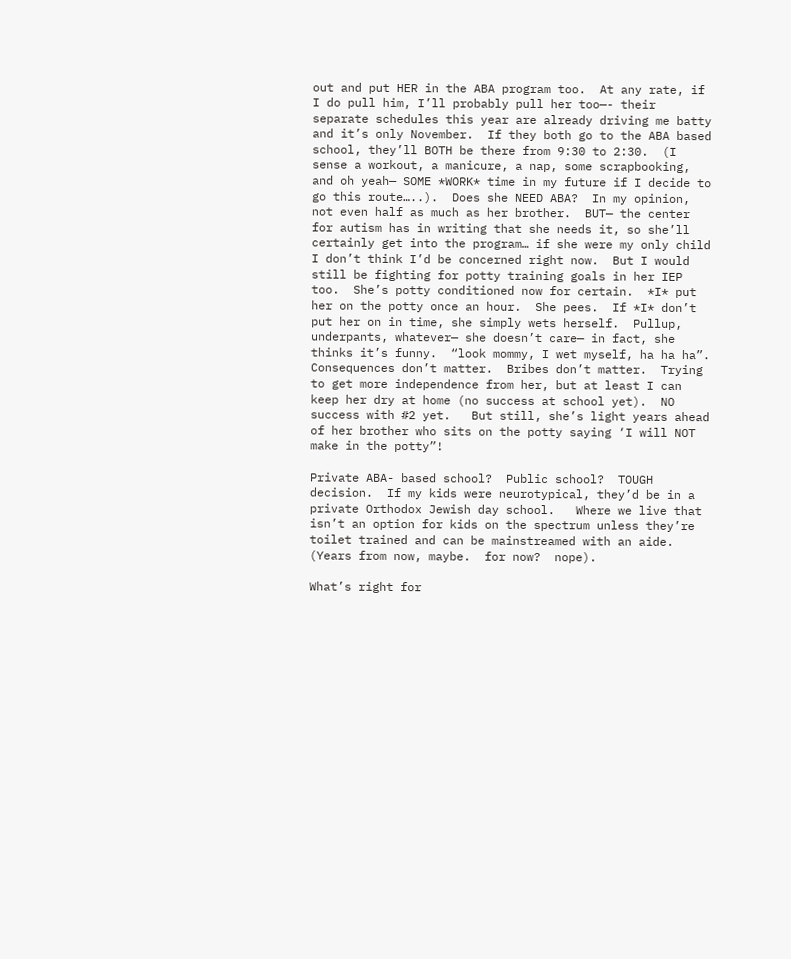out and put HER in the ABA program too.  At any rate, if I do pull him, I’ll probably pull her too—- their separate schedules this year are already driving me batty and it’s only November.  If they both go to the ABA based school, they’ll BOTH be there from 9:30 to 2:30.  (I sense a workout, a manicure, a nap, some scrapbooking, and oh yeah— SOME *WORK* time in my future if I decide to go this route…..).  Does she NEED ABA?  In my opinion, not even half as much as her brother.  BUT— the center for autism has in writing that she needs it, so she’ll certainly get into the program… if she were my only child I don’t think I’d be concerned right now.  But I would still be fighting for potty training goals in her IEP too.  She’s potty conditioned now for certain.  *I* put her on the potty once an hour.  She pees.  If *I* don’t put her on in time, she simply wets herself.  Pullup, underpants, whatever— she doesn’t care— in fact, she thinks it’s funny.  “look mommy, I wet myself, ha ha ha”.  Consequences don’t matter.  Bribes don’t matter.  Trying to get more independence from her, but at least I can keep her dry at home (no success at school yet).  NO success with #2 yet.   But still, she’s light years ahead of her brother who sits on the potty saying ‘I will NOT make in the potty”!

Private ABA- based school?  Public school?  TOUGH decision.  If my kids were neurotypical, they’d be in a private Orthodox Jewish day school.   Where we live that isn’t an option for kids on the spectrum unless they’re toilet trained and can be mainstreamed with an aide.  (Years from now, maybe.  for now?  nope).

What’s right for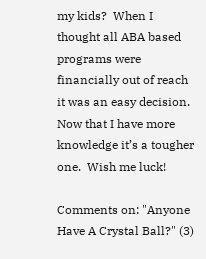my kids?  When I thought all ABA based programs were financially out of reach it was an easy decision.  Now that I have more knowledge it’s a tougher one.  Wish me luck!

Comments on: "Anyone Have A Crystal Ball?" (3)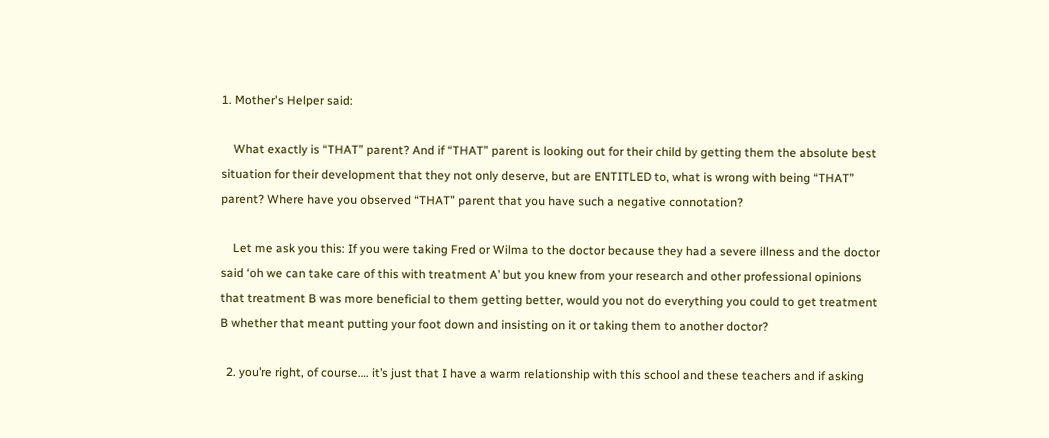1. Mother's Helper said:

    What exactly is “THAT” parent? And if “THAT” parent is looking out for their child by getting them the absolute best situation for their development that they not only deserve, but are ENTITLED to, what is wrong with being “THAT” parent? Where have you observed “THAT” parent that you have such a negative connotation?

    Let me ask you this: If you were taking Fred or Wilma to the doctor because they had a severe illness and the doctor said ‘oh we can take care of this with treatment A’ but you knew from your research and other professional opinions that treatment B was more beneficial to them getting better, would you not do everything you could to get treatment B whether that meant putting your foot down and insisting on it or taking them to another doctor?

  2. you’re right, of course…. it’s just that I have a warm relationship with this school and these teachers and if asking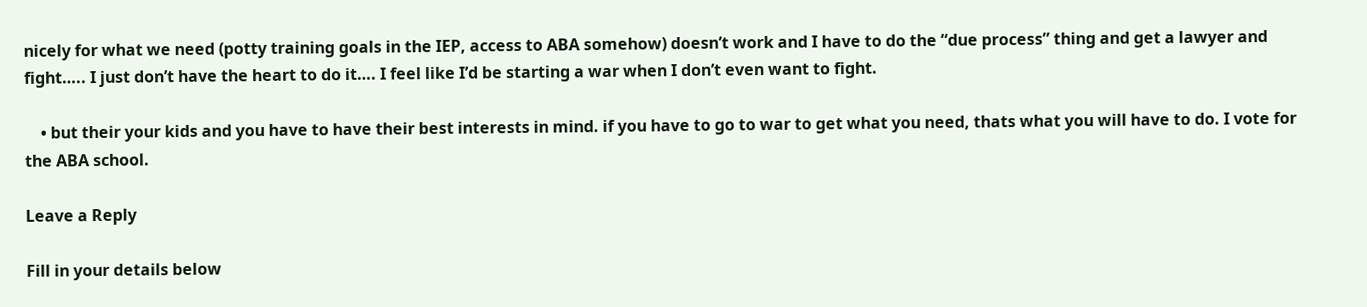nicely for what we need (potty training goals in the IEP, access to ABA somehow) doesn’t work and I have to do the “due process” thing and get a lawyer and fight….. I just don’t have the heart to do it…. I feel like I’d be starting a war when I don’t even want to fight.

    • but their your kids and you have to have their best interests in mind. if you have to go to war to get what you need, thats what you will have to do. I vote for the ABA school.

Leave a Reply

Fill in your details below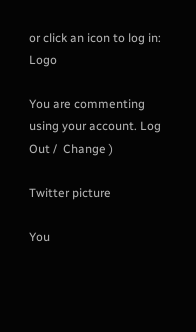or click an icon to log in: Logo

You are commenting using your account. Log Out /  Change )

Twitter picture

You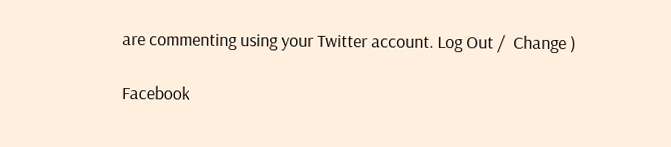are commenting using your Twitter account. Log Out /  Change )

Facebook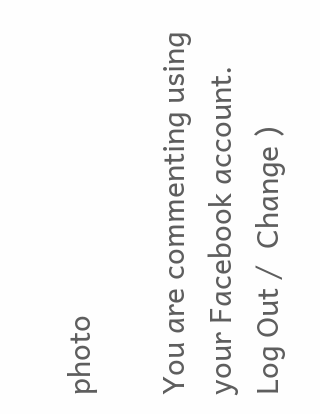photo

You are commenting using your Facebook account. Log Out /  Change )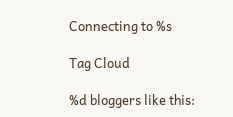Connecting to %s

Tag Cloud

%d bloggers like this: